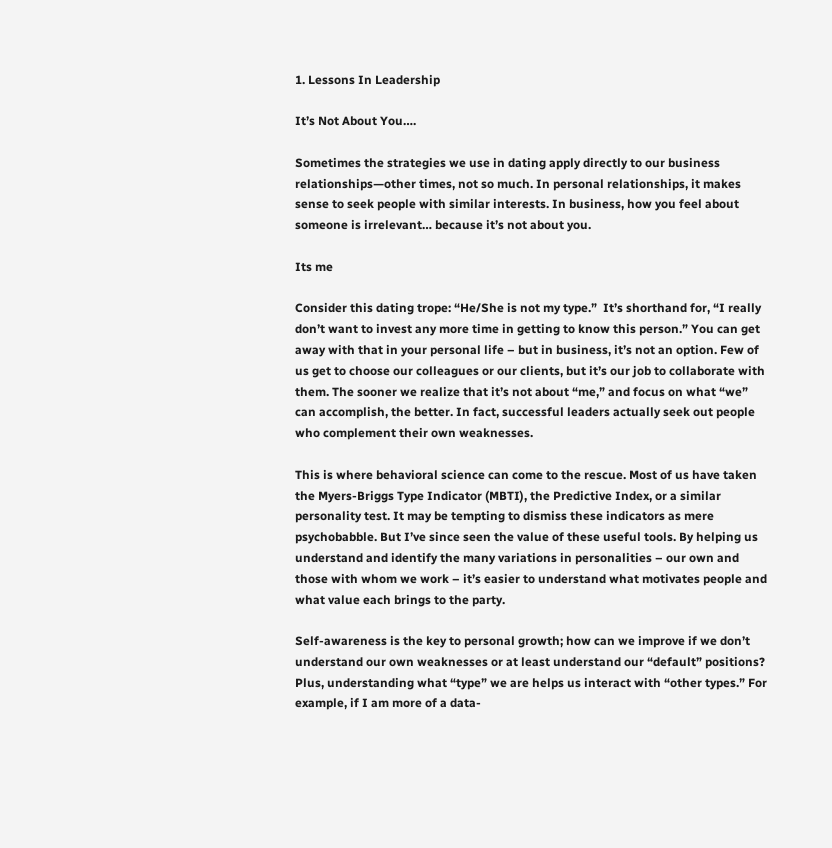1. Lessons In Leadership

It’s Not About You….

Sometimes the strategies we use in dating apply directly to our business relationships—other times, not so much. In personal relationships, it makes sense to seek people with similar interests. In business, how you feel about someone is irrelevant… because it’s not about you.

Its me

Consider this dating trope: “He/She is not my type.”  It’s shorthand for, “I really don’t want to invest any more time in getting to know this person.” You can get away with that in your personal life – but in business, it’s not an option. Few of us get to choose our colleagues or our clients, but it’s our job to collaborate with them. The sooner we realize that it’s not about “me,” and focus on what “we” can accomplish, the better. In fact, successful leaders actually seek out people who complement their own weaknesses.

This is where behavioral science can come to the rescue. Most of us have taken the Myers-Briggs Type Indicator (MBTI), the Predictive Index, or a similar personality test. It may be tempting to dismiss these indicators as mere psychobabble. But I’ve since seen the value of these useful tools. By helping us understand and identify the many variations in personalities – our own and those with whom we work – it’s easier to understand what motivates people and what value each brings to the party.

Self-awareness is the key to personal growth; how can we improve if we don’t understand our own weaknesses or at least understand our “default” positions? Plus, understanding what “type” we are helps us interact with “other types.” For example, if I am more of a data-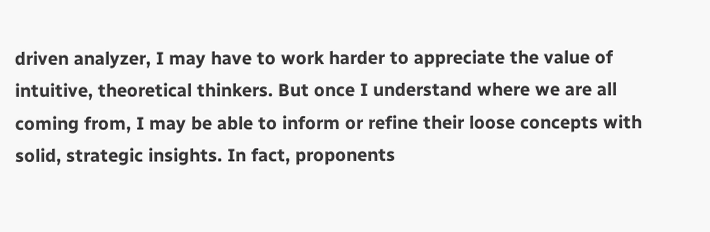driven analyzer, I may have to work harder to appreciate the value of intuitive, theoretical thinkers. But once I understand where we are all coming from, I may be able to inform or refine their loose concepts with solid, strategic insights. In fact, proponents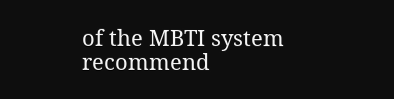of the MBTI system recommend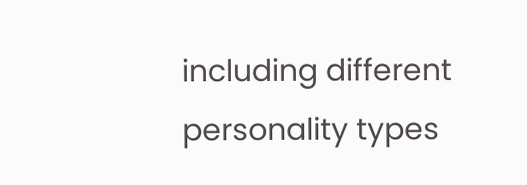including different personality types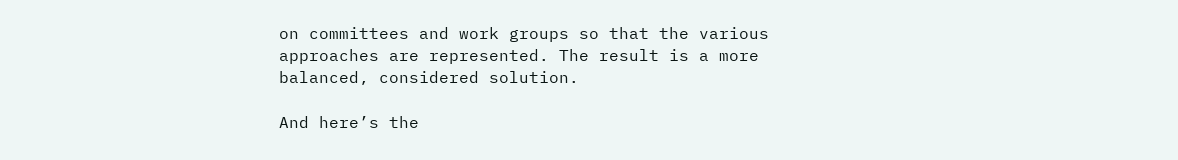on committees and work groups so that the various approaches are represented. The result is a more balanced, considered solution.

And here’s the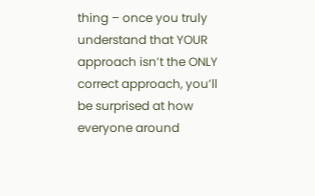thing – once you truly understand that YOUR approach isn’t the ONLY correct approach, you’ll be surprised at how everyone around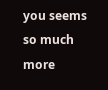you seems so much more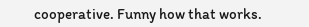cooperative. Funny how that works.